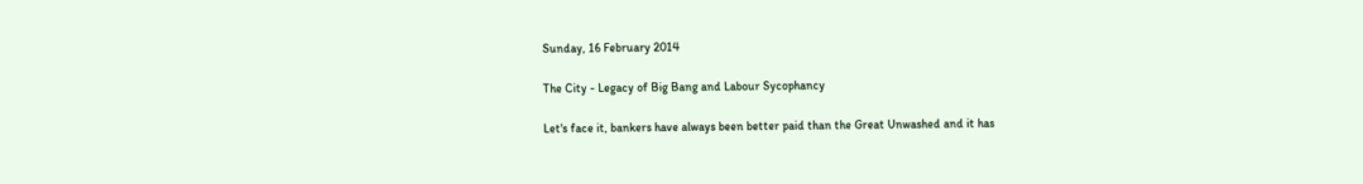Sunday, 16 February 2014

The City - Legacy of Big Bang and Labour Sycophancy

Let's face it, bankers have always been better paid than the Great Unwashed and it has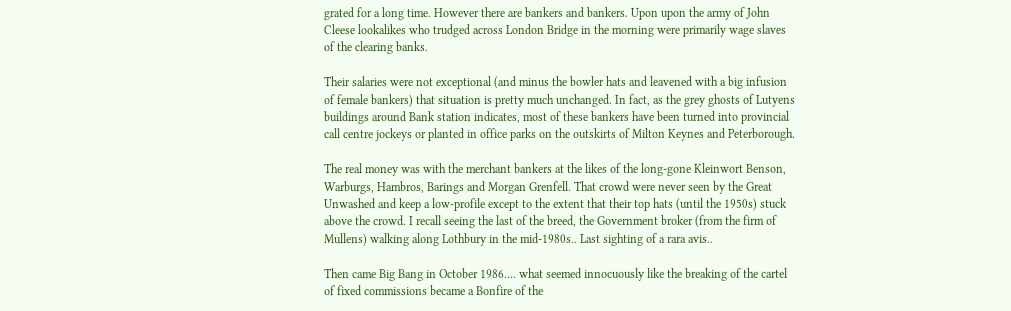grated for a long time. However there are bankers and bankers. Upon upon the army of John Cleese lookalikes who trudged across London Bridge in the morning were primarily wage slaves of the clearing banks.

Their salaries were not exceptional (and minus the bowler hats and leavened with a big infusion of female bankers) that situation is pretty much unchanged. In fact, as the grey ghosts of Lutyens buildings around Bank station indicates, most of these bankers have been turned into provincial call centre jockeys or planted in office parks on the outskirts of Milton Keynes and Peterborough.

The real money was with the merchant bankers at the likes of the long-gone Kleinwort Benson, Warburgs, Hambros, Barings and Morgan Grenfell. That crowd were never seen by the Great Unwashed and keep a low-profile except to the extent that their top hats (until the 1950s) stuck above the crowd. I recall seeing the last of the breed, the Government broker (from the firm of Mullens) walking along Lothbury in the mid-1980s.. Last sighting of a rara avis..

Then came Big Bang in October 1986.... what seemed innocuously like the breaking of the cartel of fixed commissions became a Bonfire of the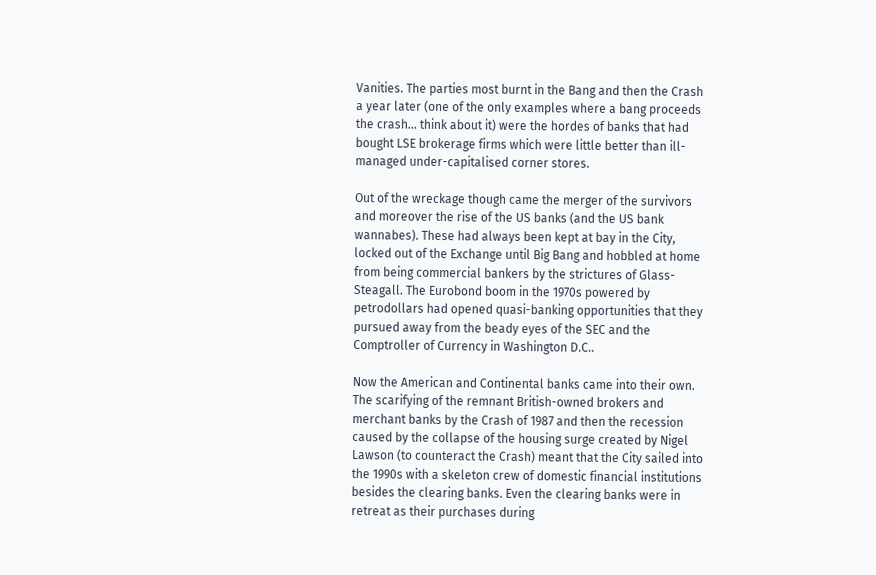Vanities. The parties most burnt in the Bang and then the Crash a year later (one of the only examples where a bang proceeds the crash... think about it) were the hordes of banks that had bought LSE brokerage firms which were little better than ill-managed under-capitalised corner stores.

Out of the wreckage though came the merger of the survivors and moreover the rise of the US banks (and the US bank wannabes). These had always been kept at bay in the City, locked out of the Exchange until Big Bang and hobbled at home from being commercial bankers by the strictures of Glass-Steagall. The Eurobond boom in the 1970s powered by petrodollars had opened quasi-banking opportunities that they pursued away from the beady eyes of the SEC and the Comptroller of Currency in Washington D.C..

Now the American and Continental banks came into their own. The scarifying of the remnant British-owned brokers and merchant banks by the Crash of 1987 and then the recession caused by the collapse of the housing surge created by Nigel Lawson (to counteract the Crash) meant that the City sailed into the 1990s with a skeleton crew of domestic financial institutions besides the clearing banks. Even the clearing banks were in retreat as their purchases during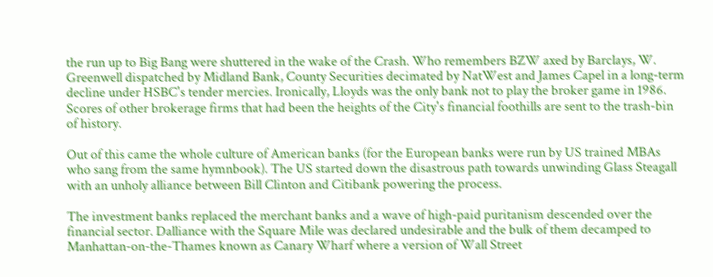the run up to Big Bang were shuttered in the wake of the Crash. Who remembers BZW axed by Barclays, W. Greenwell dispatched by Midland Bank, County Securities decimated by NatWest and James Capel in a long-term decline under HSBC's tender mercies. Ironically, Lloyds was the only bank not to play the broker game in 1986. Scores of other brokerage firms that had been the heights of the City's financial foothills are sent to the trash-bin of history.

Out of this came the whole culture of American banks (for the European banks were run by US trained MBAs who sang from the same hymnbook). The US started down the disastrous path towards unwinding Glass Steagall with an unholy alliance between Bill Clinton and Citibank powering the process.

The investment banks replaced the merchant banks and a wave of high-paid puritanism descended over the financial sector. Dalliance with the Square Mile was declared undesirable and the bulk of them decamped to Manhattan-on-the-Thames known as Canary Wharf where a version of Wall Street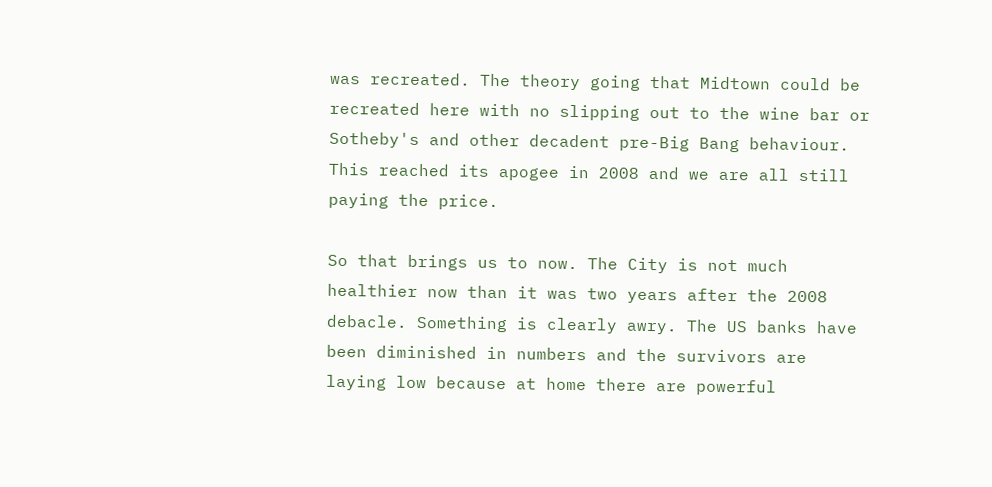was recreated. The theory going that Midtown could be recreated here with no slipping out to the wine bar or Sotheby's and other decadent pre-Big Bang behaviour. This reached its apogee in 2008 and we are all still paying the price.

So that brings us to now. The City is not much healthier now than it was two years after the 2008 debacle. Something is clearly awry. The US banks have been diminished in numbers and the survivors are laying low because at home there are powerful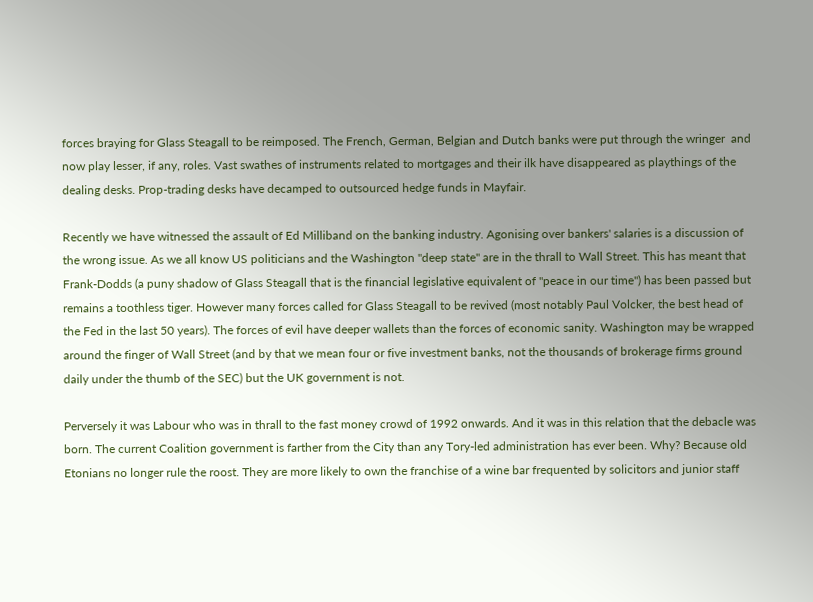forces braying for Glass Steagall to be reimposed. The French, German, Belgian and Dutch banks were put through the wringer  and now play lesser, if any, roles. Vast swathes of instruments related to mortgages and their ilk have disappeared as playthings of the dealing desks. Prop-trading desks have decamped to outsourced hedge funds in Mayfair.

Recently we have witnessed the assault of Ed Milliband on the banking industry. Agonising over bankers' salaries is a discussion of the wrong issue. As we all know US politicians and the Washington "deep state" are in the thrall to Wall Street. This has meant that Frank-Dodds (a puny shadow of Glass Steagall that is the financial legislative equivalent of "peace in our time") has been passed but remains a toothless tiger. However many forces called for Glass Steagall to be revived (most notably Paul Volcker, the best head of the Fed in the last 50 years). The forces of evil have deeper wallets than the forces of economic sanity. Washington may be wrapped around the finger of Wall Street (and by that we mean four or five investment banks, not the thousands of brokerage firms ground daily under the thumb of the SEC) but the UK government is not.

Perversely it was Labour who was in thrall to the fast money crowd of 1992 onwards. And it was in this relation that the debacle was born. The current Coalition government is farther from the City than any Tory-led administration has ever been. Why? Because old Etonians no longer rule the roost. They are more likely to own the franchise of a wine bar frequented by solicitors and junior staff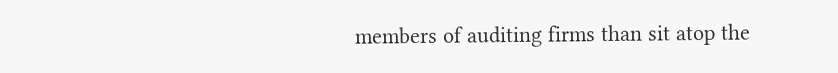members of auditing firms than sit atop the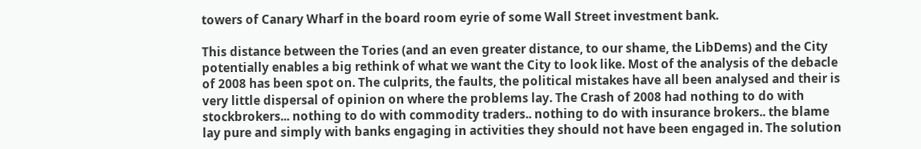towers of Canary Wharf in the board room eyrie of some Wall Street investment bank.

This distance between the Tories (and an even greater distance, to our shame, the LibDems) and the City potentially enables a big rethink of what we want the City to look like. Most of the analysis of the debacle of 2008 has been spot on. The culprits, the faults, the political mistakes have all been analysed and their is very little dispersal of opinion on where the problems lay. The Crash of 2008 had nothing to do with stockbrokers... nothing to do with commodity traders.. nothing to do with insurance brokers.. the blame lay pure and simply with banks engaging in activities they should not have been engaged in. The solution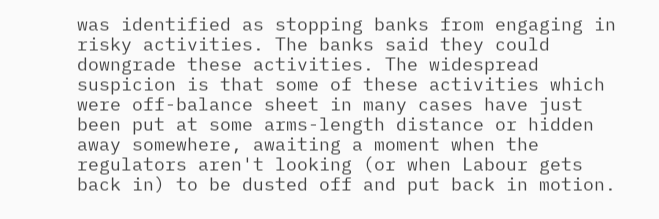was identified as stopping banks from engaging in risky activities. The banks said they could downgrade these activities. The widespread suspicion is that some of these activities which were off-balance sheet in many cases have just been put at some arms-length distance or hidden away somewhere, awaiting a moment when the regulators aren't looking (or when Labour gets back in) to be dusted off and put back in motion.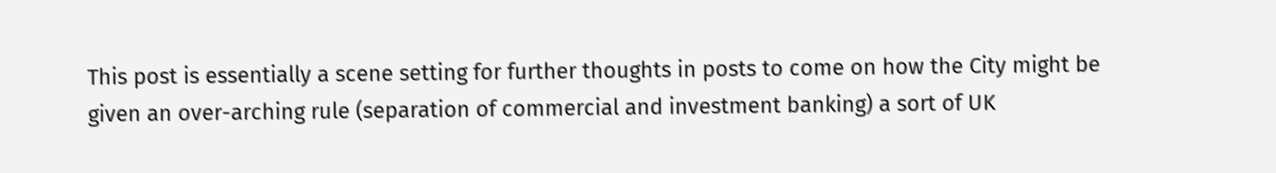This post is essentially a scene setting for further thoughts in posts to come on how the City might be given an over-arching rule (separation of commercial and investment banking) a sort of UK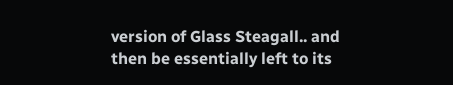version of Glass Steagall.. and then be essentially left to its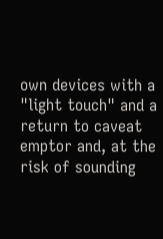own devices with a "light touch" and a return to caveat emptor and, at the risk of sounding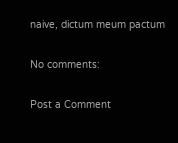naive, dictum meum pactum

No comments:

Post a Comment